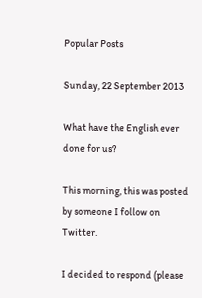Popular Posts

Sunday, 22 September 2013

What have the English ever done for us?

This morning, this was posted by someone I follow on Twitter.

I decided to respond (please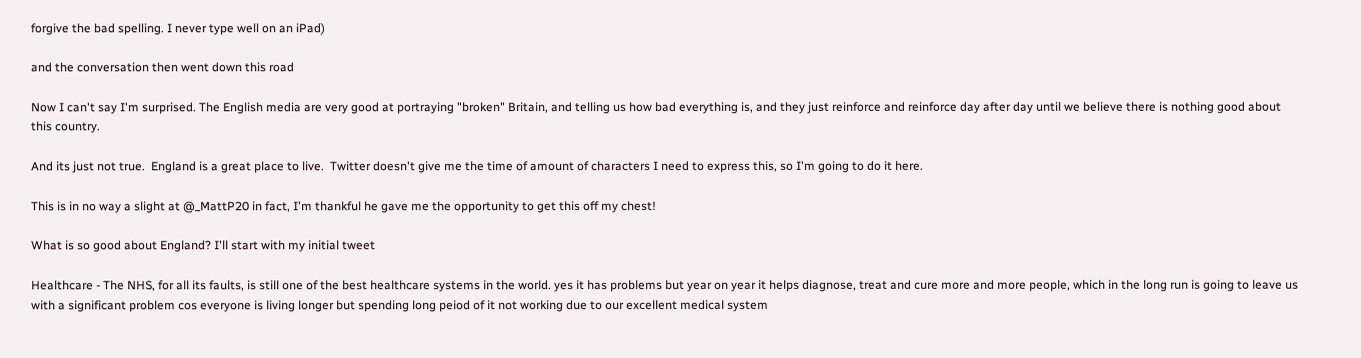forgive the bad spelling. I never type well on an iPad)

and the conversation then went down this road

Now I can't say I'm surprised. The English media are very good at portraying "broken" Britain, and telling us how bad everything is, and they just reinforce and reinforce day after day until we believe there is nothing good about this country.

And its just not true.  England is a great place to live.  Twitter doesn't give me the time of amount of characters I need to express this, so I'm going to do it here.

This is in no way a slight at @_MattP20 in fact, I'm thankful he gave me the opportunity to get this off my chest!

What is so good about England? I'll start with my initial tweet

Healthcare - The NHS, for all its faults, is still one of the best healthcare systems in the world. yes it has problems but year on year it helps diagnose, treat and cure more and more people, which in the long run is going to leave us with a significant problem cos everyone is living longer but spending long peiod of it not working due to our excellent medical system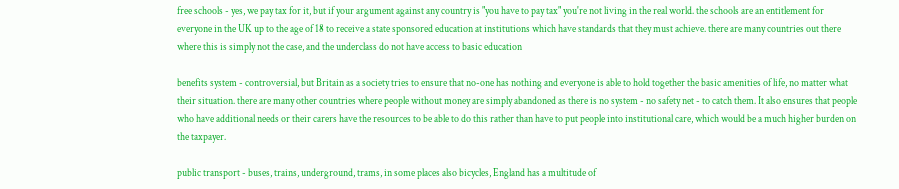free schools - yes, we pay tax for it, but if your argument against any country is "you have to pay tax" you're not living in the real world. the schools are an entitlement for everyone in the UK up to the age of 18 to receive a state sponsored education at institutions which have standards that they must achieve. there are many countries out there where this is simply not the case, and the underclass do not have access to basic education

benefits system - controversial, but Britain as a society tries to ensure that no-one has nothing and everyone is able to hold together the basic amenities of life, no matter what their situation. there are many other countries where people without money are simply abandoned as there is no system - no safety net - to catch them. It also ensures that people who have additional needs or their carers have the resources to be able to do this rather than have to put people into institutional care, which would be a much higher burden on the taxpayer.

public transport - buses, trains, underground, trams, in some places also bicycles, England has a multitude of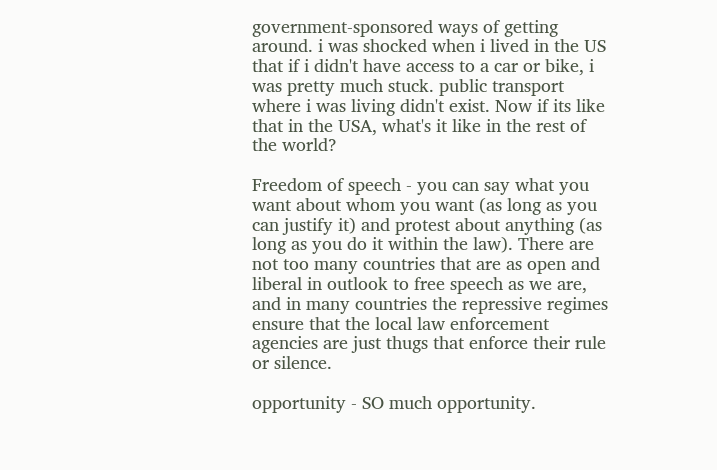government-sponsored ways of getting around. i was shocked when i lived in the US that if i didn't have access to a car or bike, i was pretty much stuck. public transport where i was living didn't exist. Now if its like that in the USA, what's it like in the rest of the world?

Freedom of speech - you can say what you want about whom you want (as long as you can justify it) and protest about anything (as long as you do it within the law). There are not too many countries that are as open and liberal in outlook to free speech as we are, and in many countries the repressive regimes ensure that the local law enforcement agencies are just thugs that enforce their rule or silence.

opportunity - SO much opportunity.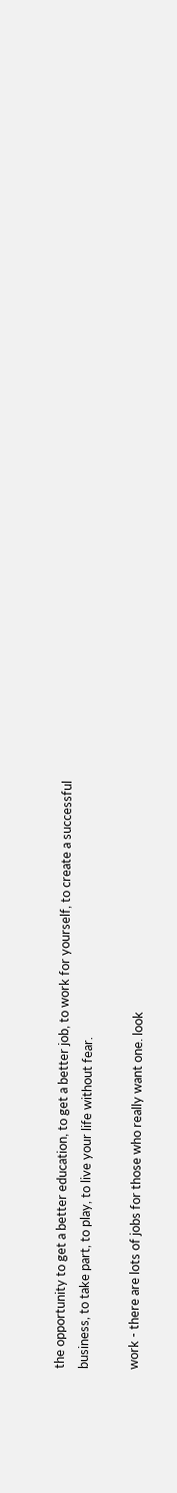the opportunity to get a better education, to get a better job, to work for yourself, to create a successful business, to take part, to play, to live your life without fear.

work - there are lots of jobs for those who really want one. look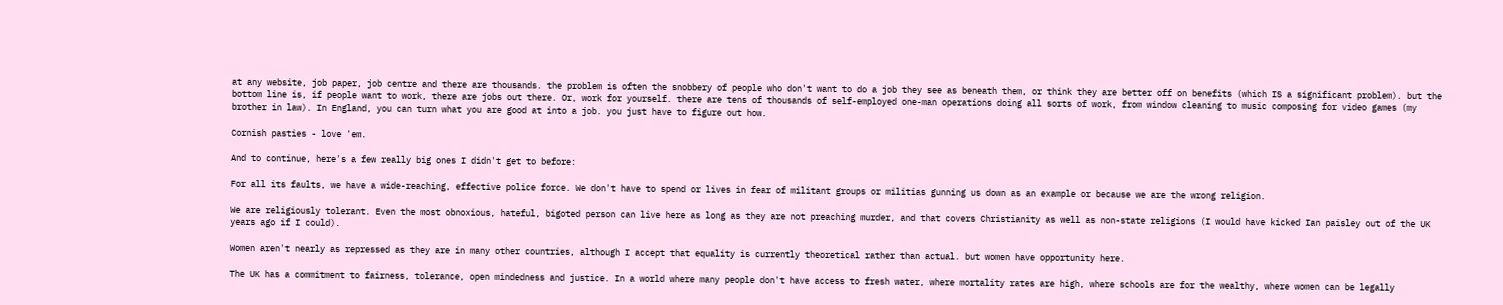at any website, job paper, job centre and there are thousands. the problem is often the snobbery of people who don't want to do a job they see as beneath them, or think they are better off on benefits (which IS a significant problem). but the bottom line is, if people want to work, there are jobs out there. Or, work for yourself. there are tens of thousands of self-employed one-man operations doing all sorts of work, from window cleaning to music composing for video games (my brother in law). In England, you can turn what you are good at into a job. you just have to figure out how.

Cornish pasties - love 'em.

And to continue, here's a few really big ones I didn't get to before:

For all its faults, we have a wide-reaching, effective police force. We don't have to spend or lives in fear of militant groups or militias gunning us down as an example or because we are the wrong religion.

We are religiously tolerant. Even the most obnoxious, hateful, bigoted person can live here as long as they are not preaching murder, and that covers Christianity as well as non-state religions (I would have kicked Ian paisley out of the UK years ago if I could).

Women aren't nearly as repressed as they are in many other countries, although I accept that equality is currently theoretical rather than actual. but women have opportunity here.

The UK has a commitment to fairness, tolerance, open mindedness and justice. In a world where many people don't have access to fresh water, where mortality rates are high, where schools are for the wealthy, where women can be legally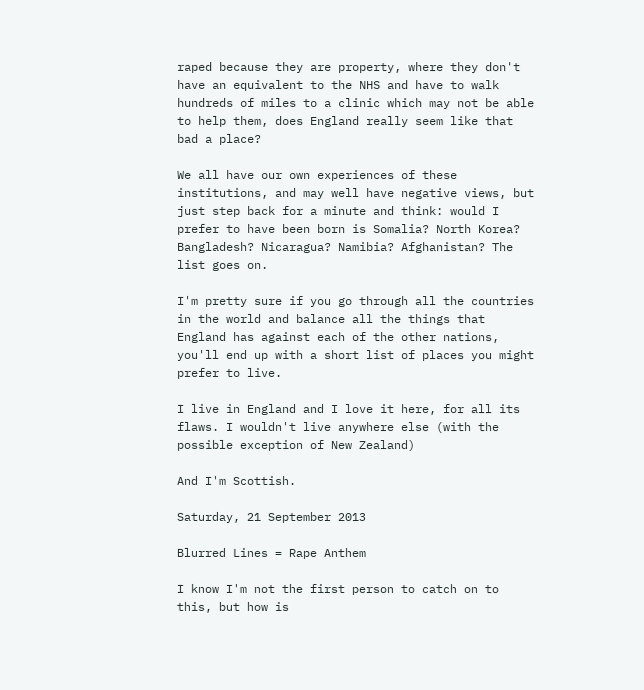raped because they are property, where they don't have an equivalent to the NHS and have to walk hundreds of miles to a clinic which may not be able to help them, does England really seem like that bad a place?

We all have our own experiences of these institutions, and may well have negative views, but just step back for a minute and think: would I prefer to have been born is Somalia? North Korea? Bangladesh? Nicaragua? Namibia? Afghanistan? The list goes on.

I'm pretty sure if you go through all the countries in the world and balance all the things that England has against each of the other nations, you'll end up with a short list of places you might prefer to live.

I live in England and I love it here, for all its flaws. I wouldn't live anywhere else (with the possible exception of New Zealand)

And I'm Scottish.

Saturday, 21 September 2013

Blurred Lines = Rape Anthem

I know I'm not the first person to catch on to this, but how is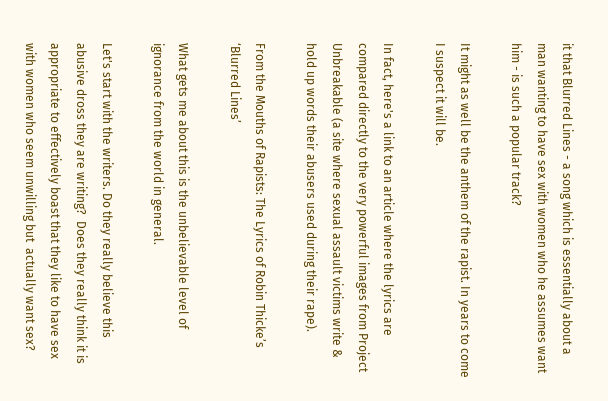it that Blurred Lines - a song which is essentially about a man wanting to have sex with women who he assumes want him - is such a popular track?

It might as well be the anthem of the rapist. In years to come I suspect it will be.

In fact, here's a link to an article where the lyrics are compared directly to the very powerful images from Project Unbreakable (a site where sexual assault victims write & hold up words their abusers used during their rape).

From the Mouths of Rapists: The Lyrics of Robin Thicke’s ‘Blurred Lines’

What gets me about this is the unbelievable level of ignorance from the world in general.

Let's start with the writers. Do they really believe this abusive dross they are writing?  Does they really think it is appropriate to effectively boast that they like to have sex with women who seem unwilling but  actually want sex?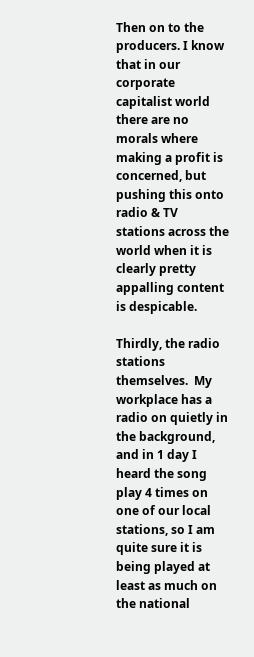Then on to the producers. I know that in our corporate capitalist world there are no morals where making a profit is concerned, but pushing this onto radio & TV stations across the world when it is clearly pretty appalling content is despicable.

Thirdly, the radio stations themselves.  My workplace has a radio on quietly in the background, and in 1 day I heard the song play 4 times on one of our local stations, so I am quite sure it is being played at least as much on the national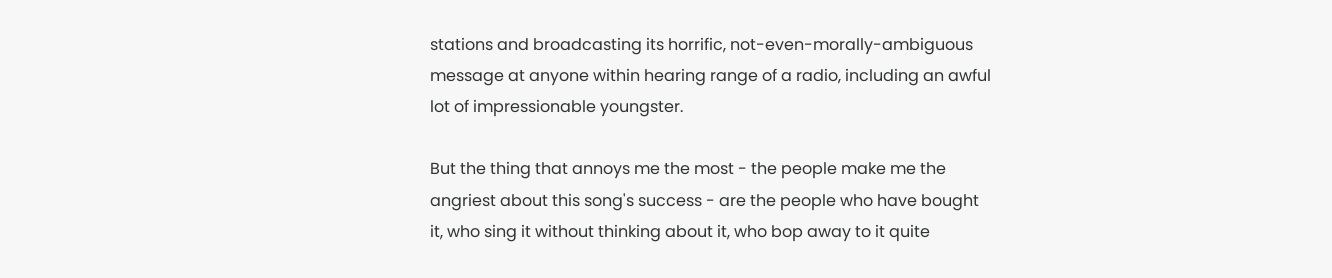stations and broadcasting its horrific, not-even-morally-ambiguous message at anyone within hearing range of a radio, including an awful lot of impressionable youngster.

But the thing that annoys me the most - the people make me the angriest about this song's success - are the people who have bought it, who sing it without thinking about it, who bop away to it quite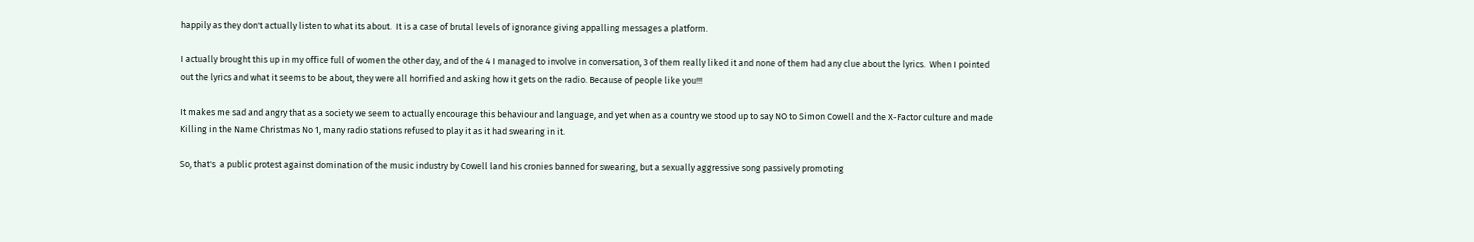happily as they don't actually listen to what its about.  It is a case of brutal levels of ignorance giving appalling messages a platform.

I actually brought this up in my office full of women the other day, and of the 4 I managed to involve in conversation, 3 of them really liked it and none of them had any clue about the lyrics.  When I pointed out the lyrics and what it seems to be about, they were all horrified and asking how it gets on the radio. Because of people like you!!!

It makes me sad and angry that as a society we seem to actually encourage this behaviour and language, and yet when as a country we stood up to say NO to Simon Cowell and the X-Factor culture and made Killing in the Name Christmas No 1, many radio stations refused to play it as it had swearing in it.

So, that's  a public protest against domination of the music industry by Cowell land his cronies banned for swearing, but a sexually aggressive song passively promoting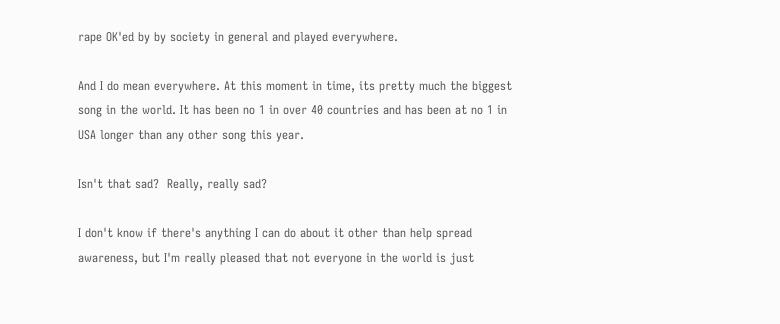rape OK'ed by by society in general and played everywhere.

And I do mean everywhere. At this moment in time, its pretty much the biggest song in the world. It has been no 1 in over 40 countries and has been at no 1 in USA longer than any other song this year.

Isn't that sad?  Really, really sad?

I don't know if there's anything I can do about it other than help spread awareness, but I'm really pleased that not everyone in the world is just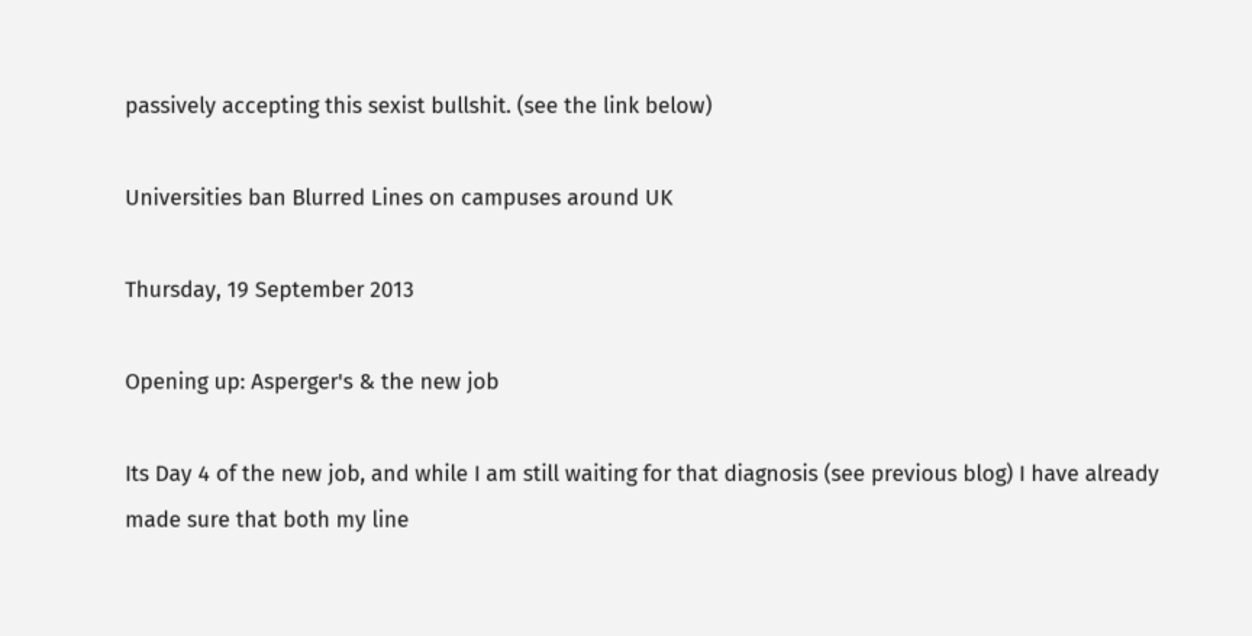passively accepting this sexist bullshit. (see the link below)

Universities ban Blurred Lines on campuses around UK

Thursday, 19 September 2013

Opening up: Asperger's & the new job

Its Day 4 of the new job, and while I am still waiting for that diagnosis (see previous blog) I have already made sure that both my line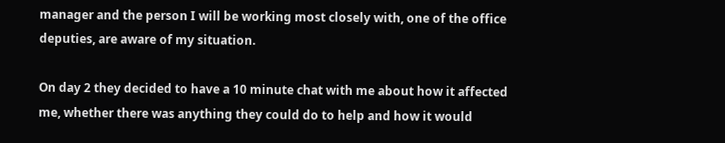manager and the person I will be working most closely with, one of the office deputies, are aware of my situation.

On day 2 they decided to have a 10 minute chat with me about how it affected me, whether there was anything they could do to help and how it would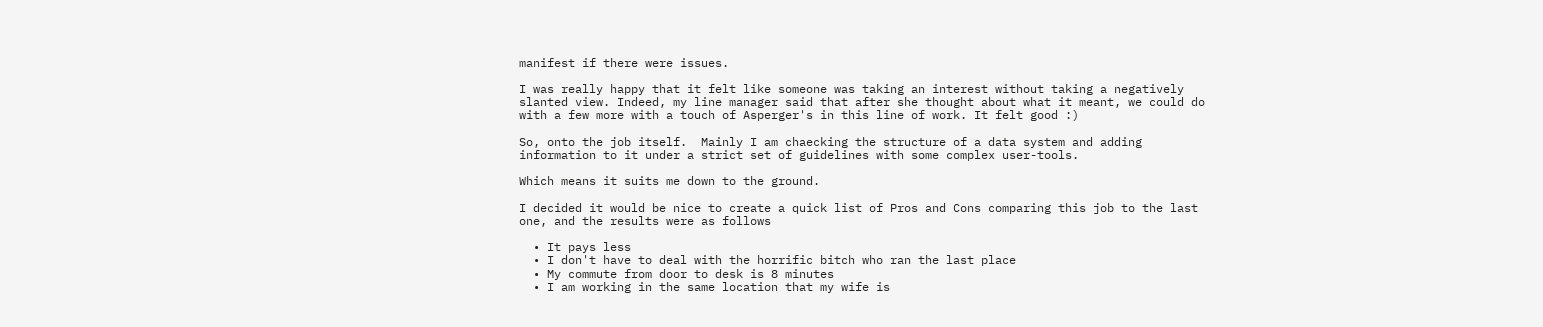manifest if there were issues.

I was really happy that it felt like someone was taking an interest without taking a negatively slanted view. Indeed, my line manager said that after she thought about what it meant, we could do with a few more with a touch of Asperger's in this line of work. It felt good :)

So, onto the job itself.  Mainly I am chaecking the structure of a data system and adding information to it under a strict set of guidelines with some complex user-tools.

Which means it suits me down to the ground.

I decided it would be nice to create a quick list of Pros and Cons comparing this job to the last one, and the results were as follows

  • It pays less
  • I don't have to deal with the horrific bitch who ran the last place
  • My commute from door to desk is 8 minutes
  • I am working in the same location that my wife is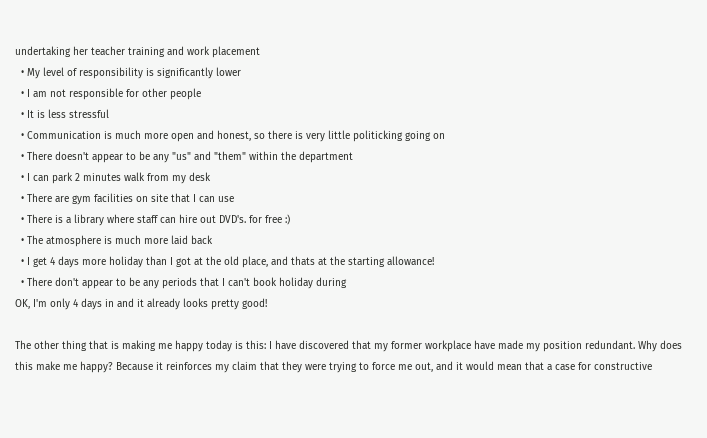undertaking her teacher training and work placement
  • My level of responsibility is significantly lower
  • I am not responsible for other people
  • It is less stressful
  • Communication is much more open and honest, so there is very little politicking going on
  • There doesn't appear to be any "us" and "them" within the department
  • I can park 2 minutes walk from my desk
  • There are gym facilities on site that I can use
  • There is a library where staff can hire out DVD's. for free :)
  • The atmosphere is much more laid back
  • I get 4 days more holiday than I got at the old place, and thats at the starting allowance!
  • There don't appear to be any periods that I can't book holiday during
OK, I'm only 4 days in and it already looks pretty good!

The other thing that is making me happy today is this: I have discovered that my former workplace have made my position redundant. Why does this make me happy? Because it reinforces my claim that they were trying to force me out, and it would mean that a case for constructive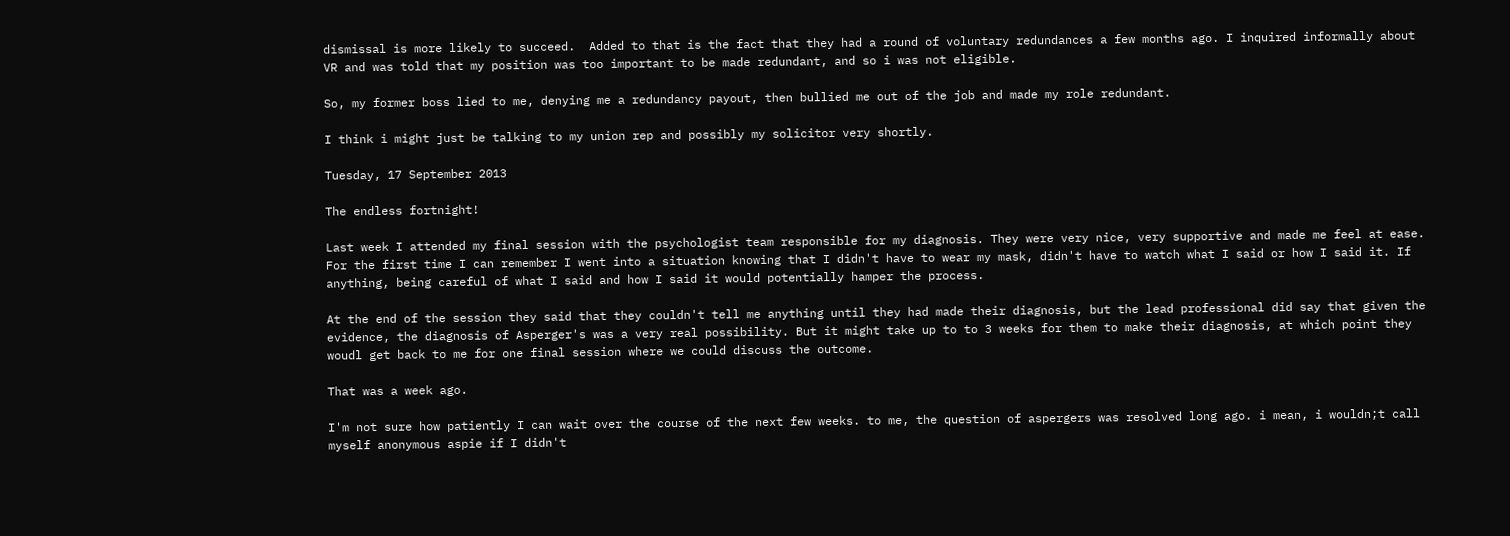dismissal is more likely to succeed.  Added to that is the fact that they had a round of voluntary redundances a few months ago. I inquired informally about VR and was told that my position was too important to be made redundant, and so i was not eligible.

So, my former boss lied to me, denying me a redundancy payout, then bullied me out of the job and made my role redundant.

I think i might just be talking to my union rep and possibly my solicitor very shortly.

Tuesday, 17 September 2013

The endless fortnight!

Last week I attended my final session with the psychologist team responsible for my diagnosis. They were very nice, very supportive and made me feel at ease. For the first time I can remember I went into a situation knowing that I didn't have to wear my mask, didn't have to watch what I said or how I said it. If anything, being careful of what I said and how I said it would potentially hamper the process.

At the end of the session they said that they couldn't tell me anything until they had made their diagnosis, but the lead professional did say that given the evidence, the diagnosis of Asperger's was a very real possibility. But it might take up to to 3 weeks for them to make their diagnosis, at which point they woudl get back to me for one final session where we could discuss the outcome.

That was a week ago.

I'm not sure how patiently I can wait over the course of the next few weeks. to me, the question of aspergers was resolved long ago. i mean, i wouldn;t call myself anonymous aspie if I didn't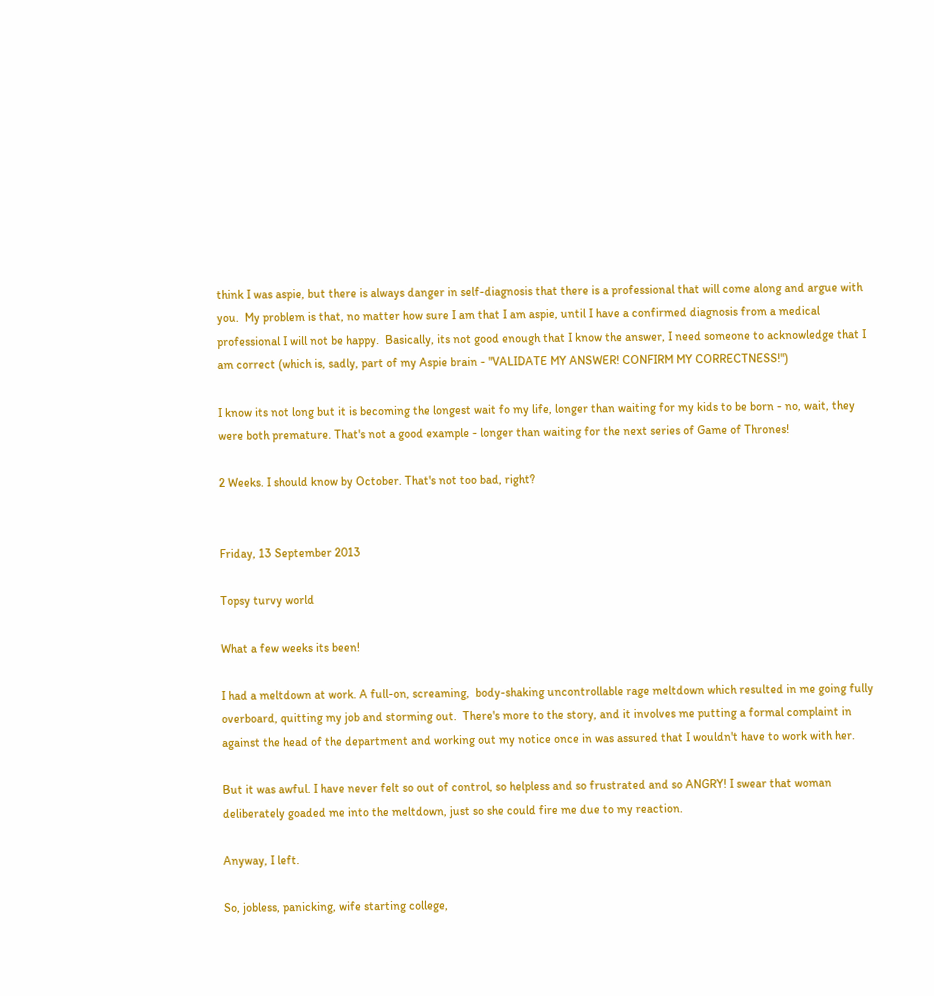think I was aspie, but there is always danger in self-diagnosis that there is a professional that will come along and argue with you.  My problem is that, no matter how sure I am that I am aspie, until I have a confirmed diagnosis from a medical professional I will not be happy.  Basically, its not good enough that I know the answer, I need someone to acknowledge that I am correct (which is, sadly, part of my Aspie brain - "VALIDATE MY ANSWER! CONFIRM MY CORRECTNESS!")

I know its not long but it is becoming the longest wait fo my life, longer than waiting for my kids to be born - no, wait, they were both premature. That's not a good example - longer than waiting for the next series of Game of Thrones!

2 Weeks. I should know by October. That's not too bad, right?


Friday, 13 September 2013

Topsy turvy world

What a few weeks its been!

I had a meltdown at work. A full-on, screaming,  body-shaking uncontrollable rage meltdown which resulted in me going fully overboard, quitting my job and storming out.  There's more to the story, and it involves me putting a formal complaint in against the head of the department and working out my notice once in was assured that I wouldn't have to work with her.

But it was awful. I have never felt so out of control, so helpless and so frustrated and so ANGRY! I swear that woman deliberately goaded me into the meltdown, just so she could fire me due to my reaction.

Anyway, I left.

So, jobless, panicking, wife starting college,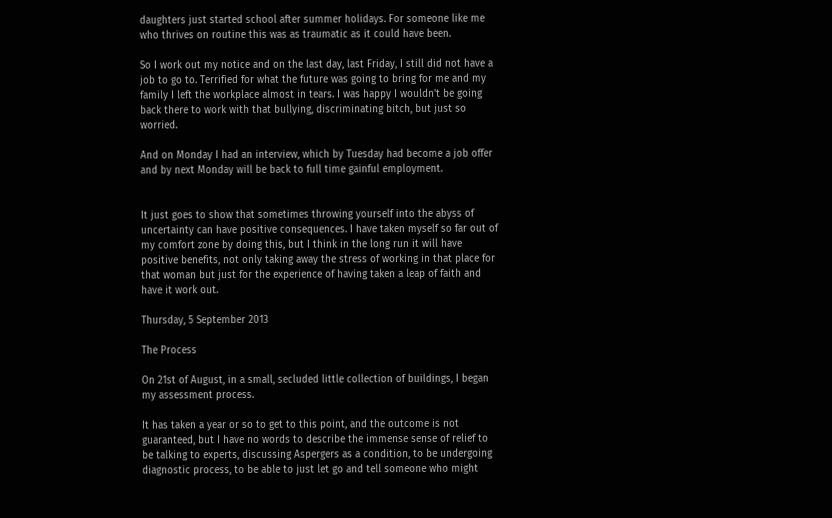daughters just started school after summer holidays. For someone like me who thrives on routine this was as traumatic as it could have been.

So I work out my notice and on the last day, last Friday, I still did not have a job to go to. Terrified for what the future was going to bring for me and my family I left the workplace almost in tears. I was happy I wouldn't be going back there to work with that bullying, discriminating bitch, but just so worried.

And on Monday I had an interview, which by Tuesday had become a job offer and by next Monday will be back to full time gainful employment.


It just goes to show that sometimes throwing yourself into the abyss of uncertainty can have positive consequences. I have taken myself so far out of my comfort zone by doing this, but I think in the long run it will have positive benefits, not only taking away the stress of working in that place for that woman but just for the experience of having taken a leap of faith and have it work out.

Thursday, 5 September 2013

The Process

On 21st of August, in a small, secluded little collection of buildings, I began my assessment process.

It has taken a year or so to get to this point, and the outcome is not guaranteed, but I have no words to describe the immense sense of relief to be talking to experts, discussing Aspergers as a condition, to be undergoing diagnostic process, to be able to just let go and tell someone who might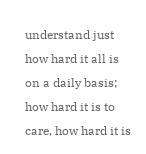understand just how hard it all is on a daily basis; how hard it is to care, how hard it is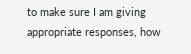to make sure I am giving appropriate responses, how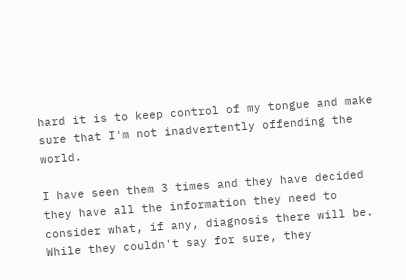hard it is to keep control of my tongue and make sure that I'm not inadvertently offending the world.

I have seen them 3 times and they have decided they have all the information they need to consider what, if any, diagnosis there will be.  While they couldn't say for sure, they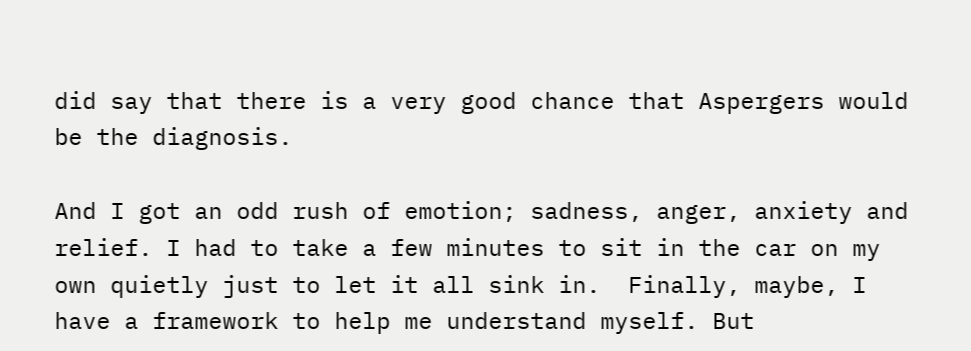did say that there is a very good chance that Aspergers would be the diagnosis.

And I got an odd rush of emotion; sadness, anger, anxiety and relief. I had to take a few minutes to sit in the car on my own quietly just to let it all sink in.  Finally, maybe, I have a framework to help me understand myself. But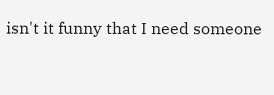isn't it funny that I need someone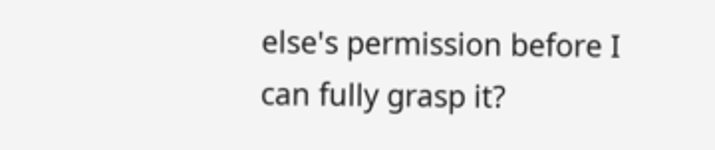else's permission before I can fully grasp it?